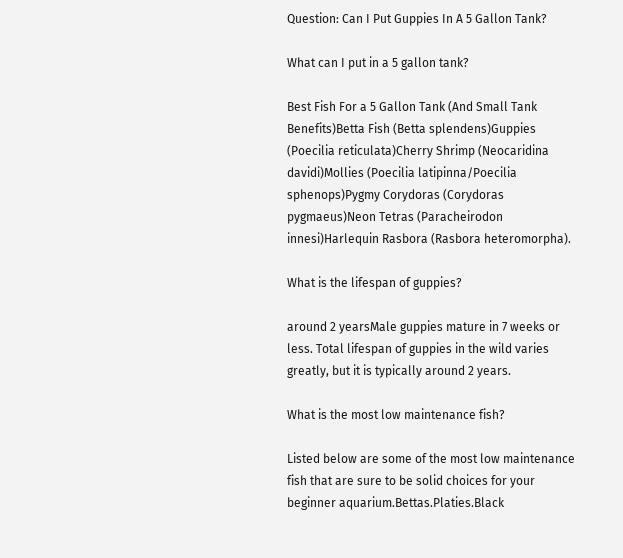Question: Can I Put Guppies In A 5 Gallon Tank?

What can I put in a 5 gallon tank?

Best Fish For a 5 Gallon Tank (And Small Tank Benefits)Betta Fish (Betta splendens)Guppies (Poecilia reticulata)Cherry Shrimp (Neocaridina davidi)Mollies (Poecilia latipinna/Poecilia sphenops)Pygmy Corydoras (Corydoras pygmaeus)Neon Tetras (Paracheirodon innesi)Harlequin Rasbora (Rasbora heteromorpha).

What is the lifespan of guppies?

around 2 yearsMale guppies mature in 7 weeks or less. Total lifespan of guppies in the wild varies greatly, but it is typically around 2 years.

What is the most low maintenance fish?

Listed below are some of the most low maintenance fish that are sure to be solid choices for your beginner aquarium.Bettas.Platies.Black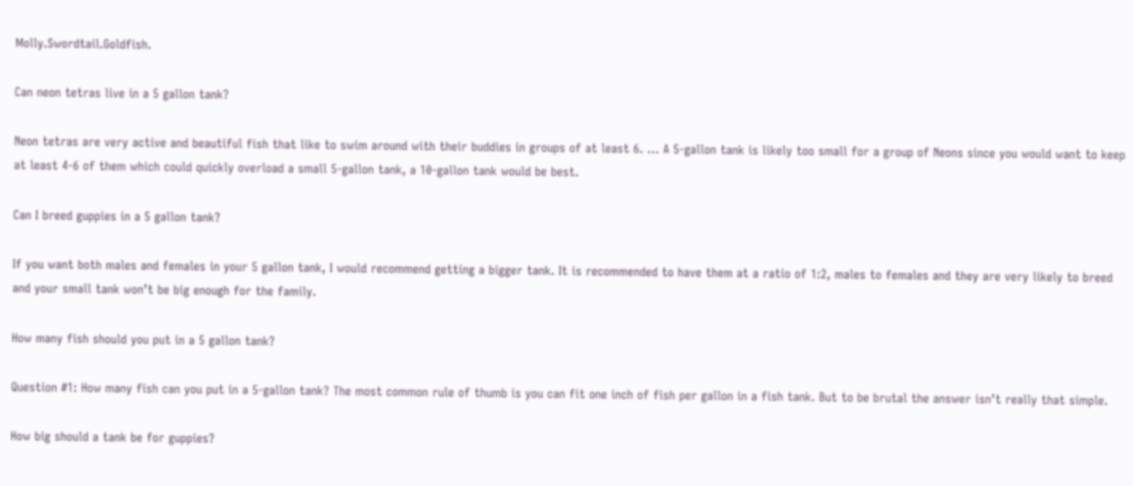Molly.Swordtail.Goldfish.

Can neon tetras live in a 5 gallon tank?

Neon tetras are very active and beautiful fish that like to swim around with their buddies in groups of at least 6. … A 5-gallon tank is likely too small for a group of Neons since you would want to keep at least 4-6 of them which could quickly overload a small 5-gallon tank, a 10-gallon tank would be best.

Can I breed guppies in a 5 gallon tank?

If you want both males and females in your 5 gallon tank, I would recommend getting a bigger tank. It is recommended to have them at a ratio of 1:2, males to females and they are very likely to breed and your small tank won’t be big enough for the family.

How many fish should you put in a 5 gallon tank?

Question #1: How many fish can you put in a 5-gallon tank? The most common rule of thumb is you can fit one inch of fish per gallon in a fish tank. But to be brutal the answer isn’t really that simple.

How big should a tank be for guppies?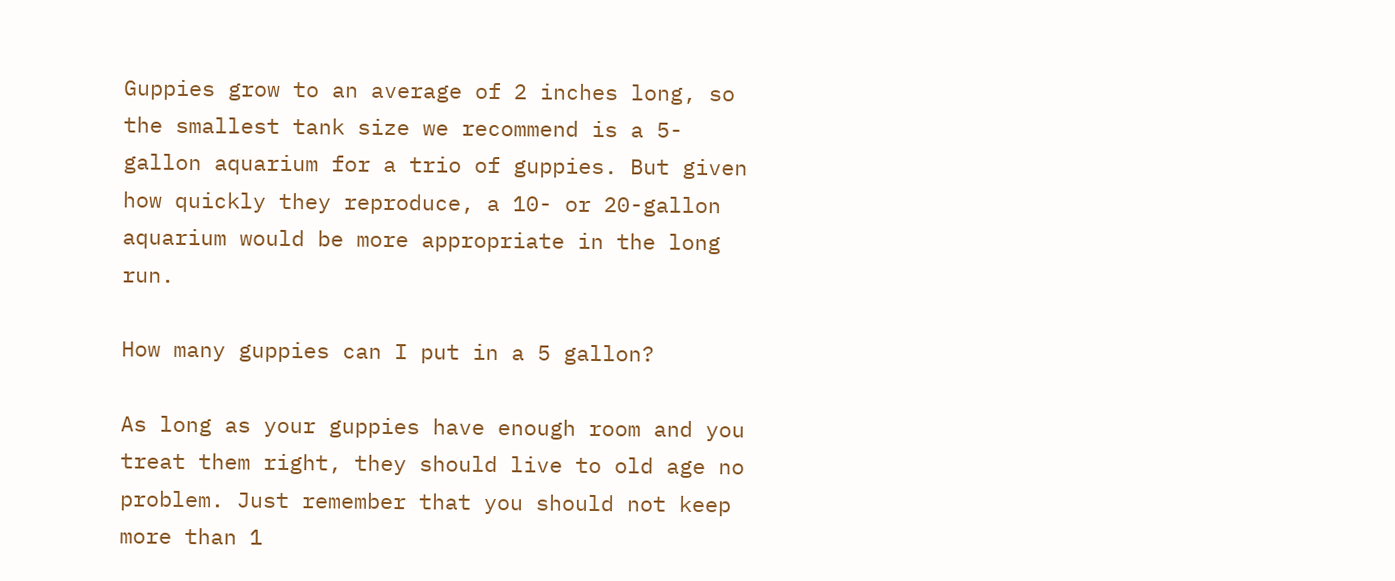Guppies grow to an average of 2 inches long, so the smallest tank size we recommend is a 5-gallon aquarium for a trio of guppies. But given how quickly they reproduce, a 10- or 20-gallon aquarium would be more appropriate in the long run.

How many guppies can I put in a 5 gallon?

As long as your guppies have enough room and you treat them right, they should live to old age no problem. Just remember that you should not keep more than 1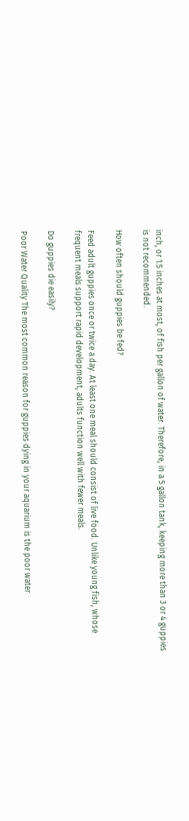inch, or 1.5 inches at most, of fish per gallon of water. Therefore, in a 5 gallon tank, keeping more than 3 or 4 guppies is not recommended.

How often should guppies be fed?

Feed adult guppies once or twice a day. At least one meal should consist of live food. Unlike young fish, whose frequent meals support rapid development, adults function well with fewer meals.

Do guppies die easily?

Poor Water Quality The most common reason for guppies dying in your aquarium is the poor water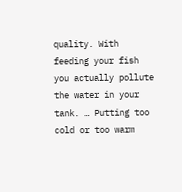quality. With feeding your fish you actually pollute the water in your tank. … Putting too cold or too warm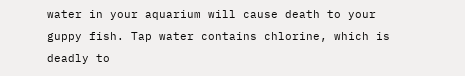water in your aquarium will cause death to your guppy fish. Tap water contains chlorine, which is deadly to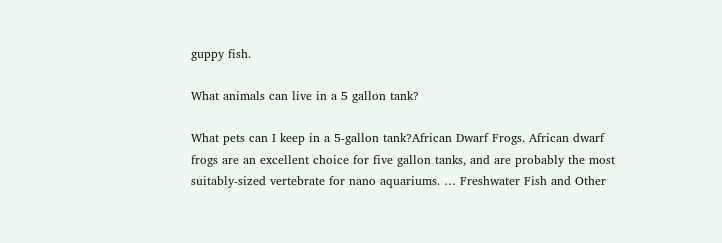guppy fish.

What animals can live in a 5 gallon tank?

What pets can I keep in a 5-gallon tank?African Dwarf Frogs. African dwarf frogs are an excellent choice for five gallon tanks, and are probably the most suitably-sized vertebrate for nano aquariums. … Freshwater Fish and Other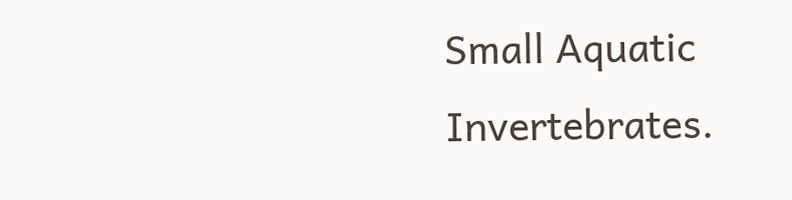Small Aquatic Invertebrates.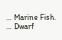… Marine Fish. … Dwarf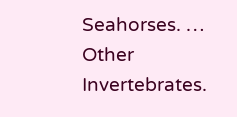Seahorses. … Other Invertebrates.